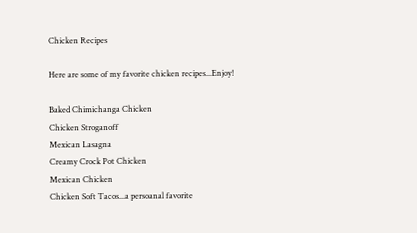Chicken Recipes

Here are some of my favorite chicken recipes...Enjoy!

Baked Chimichanga Chicken
Chicken Stroganoff
Mexican Lasagna
Creamy Crock Pot Chicken
Mexican Chicken
Chicken Soft Tacos...a persoanal favorite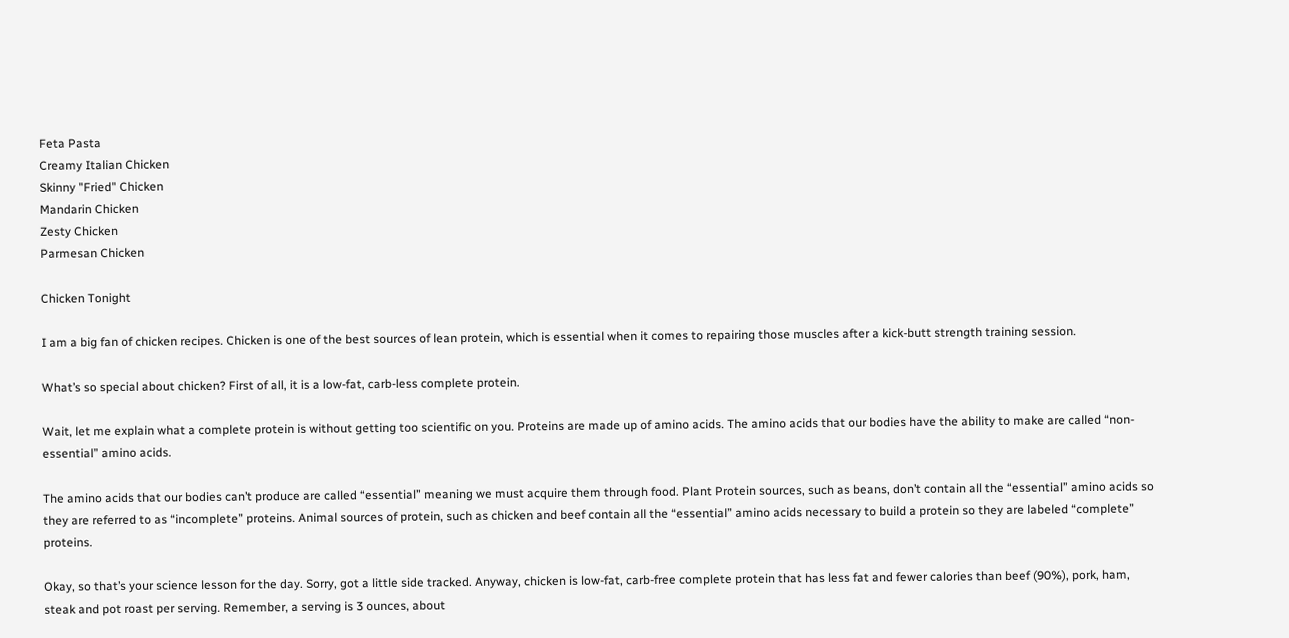Feta Pasta
Creamy Italian Chicken
Skinny "Fried" Chicken
Mandarin Chicken
Zesty Chicken
Parmesan Chicken

Chicken Tonight

I am a big fan of chicken recipes. Chicken is one of the best sources of lean protein, which is essential when it comes to repairing those muscles after a kick-butt strength training session.

What’s so special about chicken? First of all, it is a low-fat, carb-less complete protein.

Wait, let me explain what a complete protein is without getting too scientific on you. Proteins are made up of amino acids. The amino acids that our bodies have the ability to make are called “non-essential” amino acids.

The amino acids that our bodies can’t produce are called “essential” meaning we must acquire them through food. Plant Protein sources, such as beans, don’t contain all the “essential” amino acids so they are referred to as “incomplete” proteins. Animal sources of protein, such as chicken and beef contain all the “essential” amino acids necessary to build a protein so they are labeled “complete” proteins.

Okay, so that’s your science lesson for the day. Sorry, got a little side tracked. Anyway, chicken is low-fat, carb-free complete protein that has less fat and fewer calories than beef (90%), pork, ham, steak and pot roast per serving. Remember, a serving is 3 ounces, about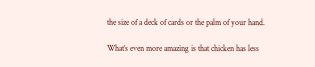the size of a deck of cards or the palm of your hand.

What’s even more amazing is that chicken has less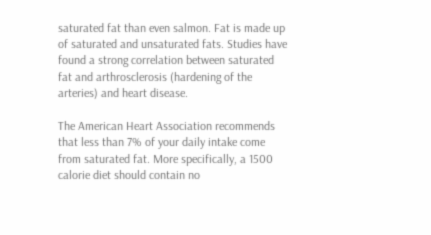saturated fat than even salmon. Fat is made up of saturated and unsaturated fats. Studies have found a strong correlation between saturated fat and arthrosclerosis (hardening of the arteries) and heart disease.

The American Heart Association recommends that less than 7% of your daily intake come from saturated fat. More specifically, a 1500 calorie diet should contain no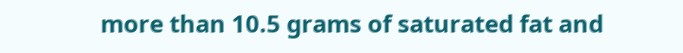more than 10.5 grams of saturated fat and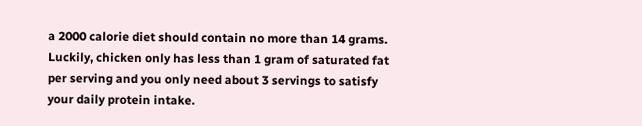a 2000 calorie diet should contain no more than 14 grams. Luckily, chicken only has less than 1 gram of saturated fat per serving and you only need about 3 servings to satisfy your daily protein intake.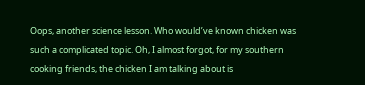Oops, another science lesson. Who would’ve known chicken was such a complicated topic. Oh, I almost forgot, for my southern cooking friends, the chicken I am talking about is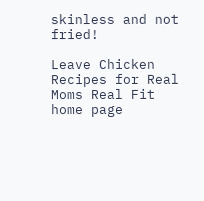skinless and not fried!

Leave Chicken Recipes for Real Moms Real Fit home page